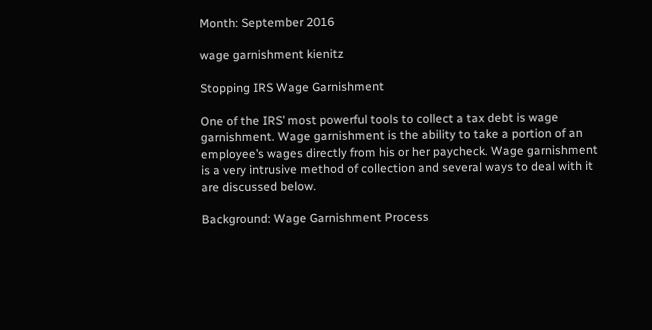Month: September 2016

wage garnishment kienitz

Stopping IRS Wage Garnishment

One of the IRS’ most powerful tools to collect a tax debt is wage garnishment. Wage garnishment is the ability to take a portion of an employee’s wages directly from his or her paycheck. Wage garnishment is a very intrusive method of collection and several ways to deal with it are discussed below.

Background: Wage Garnishment Process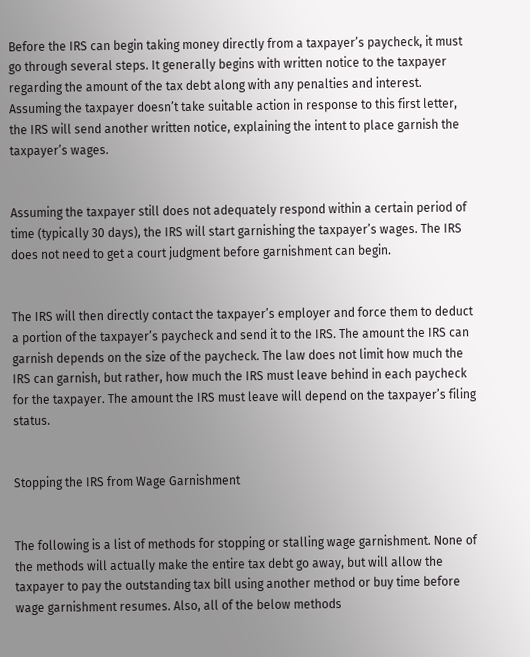Before the IRS can begin taking money directly from a taxpayer’s paycheck, it must go through several steps. It generally begins with written notice to the taxpayer regarding the amount of the tax debt along with any penalties and interest. Assuming the taxpayer doesn’t take suitable action in response to this first letter, the IRS will send another written notice, explaining the intent to place garnish the taxpayer’s wages.


Assuming the taxpayer still does not adequately respond within a certain period of time (typically 30 days), the IRS will start garnishing the taxpayer’s wages. The IRS does not need to get a court judgment before garnishment can begin.


The IRS will then directly contact the taxpayer’s employer and force them to deduct a portion of the taxpayer’s paycheck and send it to the IRS. The amount the IRS can garnish depends on the size of the paycheck. The law does not limit how much the IRS can garnish, but rather, how much the IRS must leave behind in each paycheck for the taxpayer. The amount the IRS must leave will depend on the taxpayer’s filing status.


Stopping the IRS from Wage Garnishment


The following is a list of methods for stopping or stalling wage garnishment. None of the methods will actually make the entire tax debt go away, but will allow the taxpayer to pay the outstanding tax bill using another method or buy time before wage garnishment resumes. Also, all of the below methods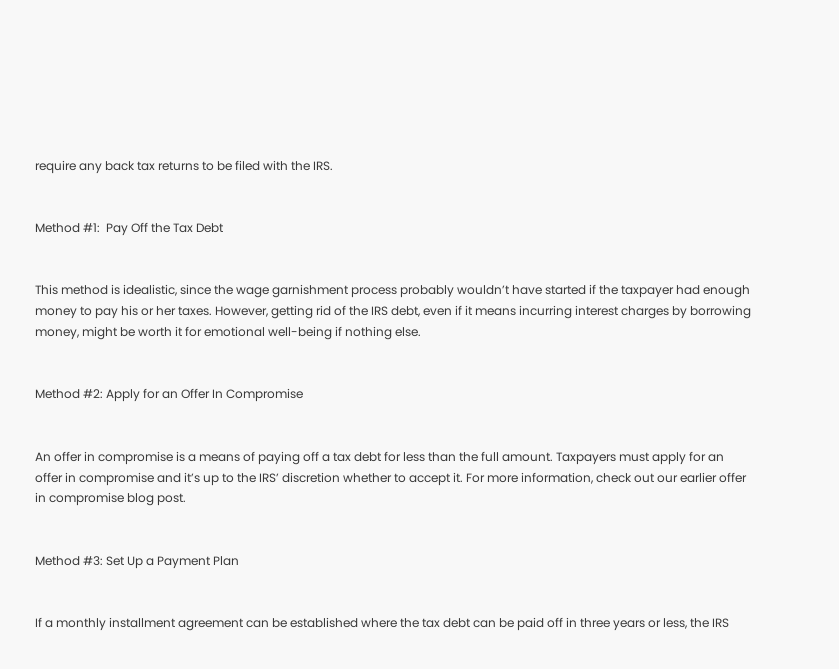require any back tax returns to be filed with the IRS.


Method #1:  Pay Off the Tax Debt


This method is idealistic, since the wage garnishment process probably wouldn’t have started if the taxpayer had enough money to pay his or her taxes. However, getting rid of the IRS debt, even if it means incurring interest charges by borrowing money, might be worth it for emotional well-being if nothing else.


Method #2: Apply for an Offer In Compromise


An offer in compromise is a means of paying off a tax debt for less than the full amount. Taxpayers must apply for an offer in compromise and it’s up to the IRS’ discretion whether to accept it. For more information, check out our earlier offer in compromise blog post.


Method #3: Set Up a Payment Plan


If a monthly installment agreement can be established where the tax debt can be paid off in three years or less, the IRS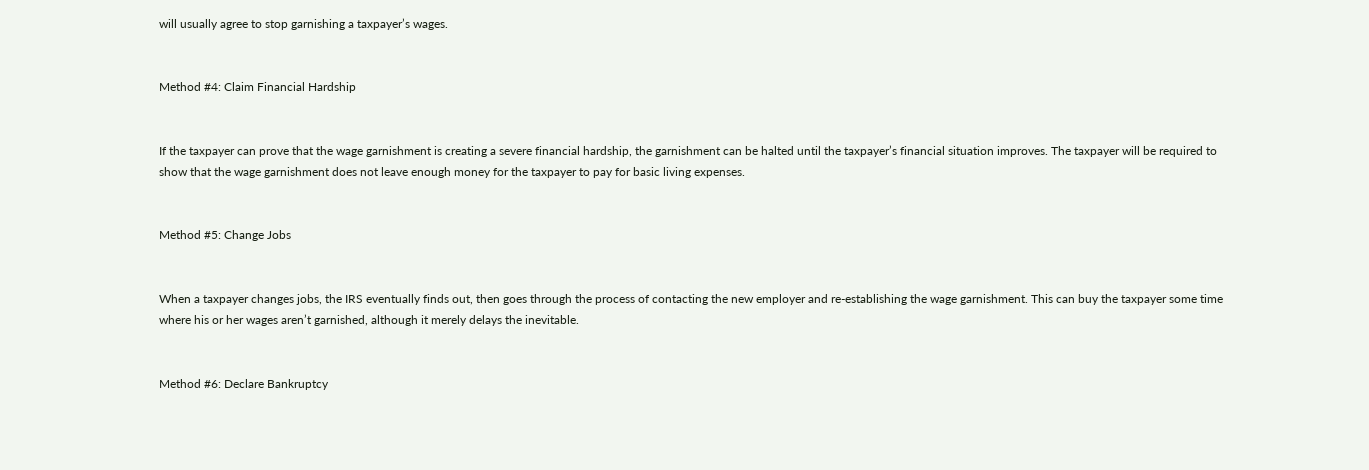will usually agree to stop garnishing a taxpayer’s wages.


Method #4: Claim Financial Hardship


If the taxpayer can prove that the wage garnishment is creating a severe financial hardship, the garnishment can be halted until the taxpayer’s financial situation improves. The taxpayer will be required to show that the wage garnishment does not leave enough money for the taxpayer to pay for basic living expenses.


Method #5: Change Jobs


When a taxpayer changes jobs, the IRS eventually finds out, then goes through the process of contacting the new employer and re-establishing the wage garnishment. This can buy the taxpayer some time where his or her wages aren’t garnished, although it merely delays the inevitable.


Method #6: Declare Bankruptcy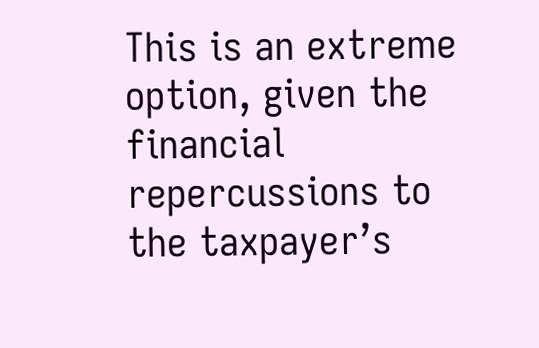This is an extreme option, given the financial repercussions to the taxpayer’s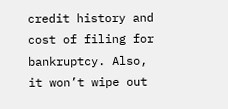credit history and cost of filing for bankruptcy. Also, it won’t wipe out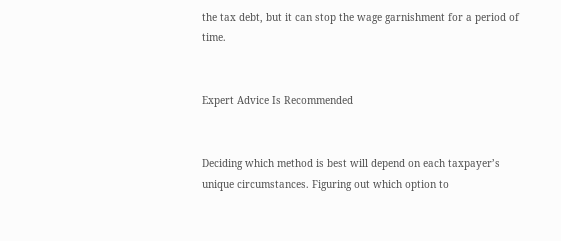the tax debt, but it can stop the wage garnishment for a period of time.


Expert Advice Is Recommended


Deciding which method is best will depend on each taxpayer’s unique circumstances. Figuring out which option to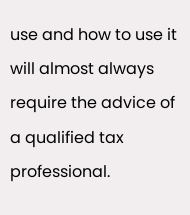use and how to use it will almost always require the advice of a qualified tax professional.